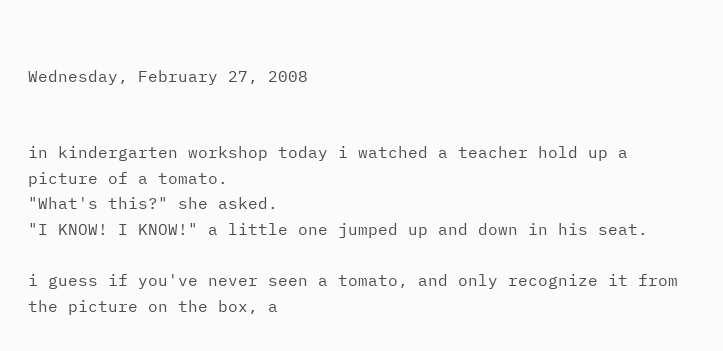Wednesday, February 27, 2008


in kindergarten workshop today i watched a teacher hold up a picture of a tomato.
"What's this?" she asked.
"I KNOW! I KNOW!" a little one jumped up and down in his seat.

i guess if you've never seen a tomato, and only recognize it from the picture on the box, a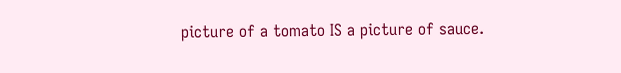picture of a tomato IS a picture of sauce.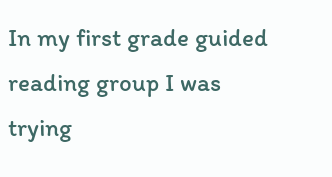In my first grade guided reading group I was trying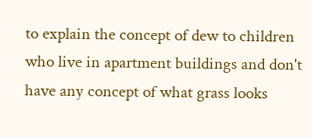to explain the concept of dew to children who live in apartment buildings and don't have any concept of what grass looks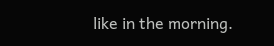like in the morning.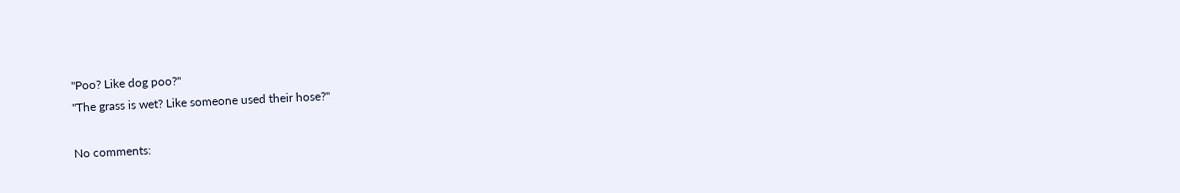"Poo? Like dog poo?"
"The grass is wet? Like someone used their hose?"

No comments: